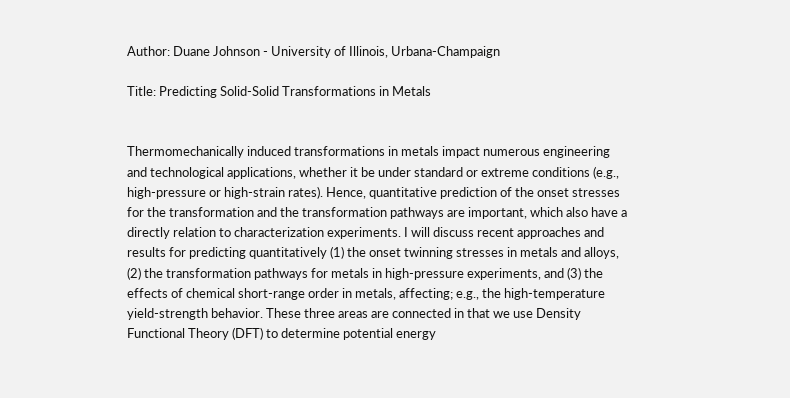Author: Duane Johnson - University of Illinois, Urbana-Champaign

Title: Predicting Solid-Solid Transformations in Metals


Thermomechanically induced transformations in metals impact numerous engineering and technological applications, whether it be under standard or extreme conditions (e.g., high-pressure or high-strain rates). Hence, quantitative prediction of the onset stresses for the transformation and the transformation pathways are important, which also have a directly relation to characterization experiments. I will discuss recent approaches and results for predicting quantitatively (1) the onset twinning stresses in metals and alloys, (2) the transformation pathways for metals in high-pressure experiments, and (3) the effects of chemical short-range order in metals, affecting; e.g., the high-temperature yield-strength behavior. These three areas are connected in that we use Density Functional Theory (DFT) to determine potential energy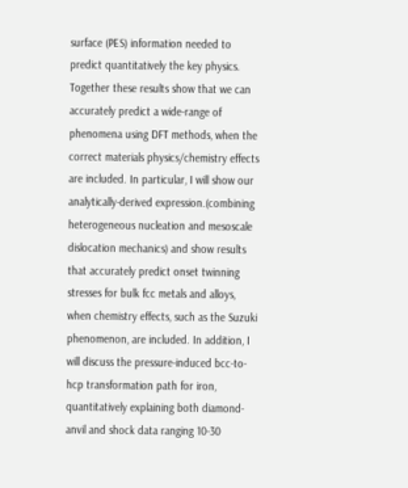surface (PES) information needed to predict quantitatively the key physics. Together these results show that we can accurately predict a wide-range of phenomena using DFT methods, when the correct materials physics/chemistry effects are included. In particular, I will show our analytically-derived expression.(combining heterogeneous nucleation and mesoscale dislocation mechanics) and show results that accurately predict onset twinning stresses for bulk fcc metals and alloys, when chemistry effects, such as the Suzuki phenomenon, are included. In addition, I will discuss the pressure-induced bcc-to-hcp transformation path for iron, quantitatively explaining both diamond-anvil and shock data ranging 10-30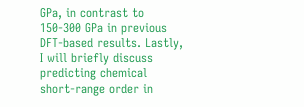GPa, in contrast to 150-300 GPa in previous DFT-based results. Lastly, I will briefly discuss predicting chemical short-range order in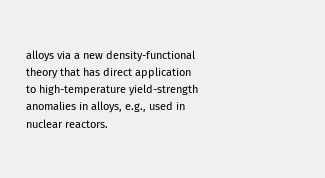alloys via a new density-functional theory that has direct application to high-temperature yield-strength anomalies in alloys, e.g., used in nuclear reactors.